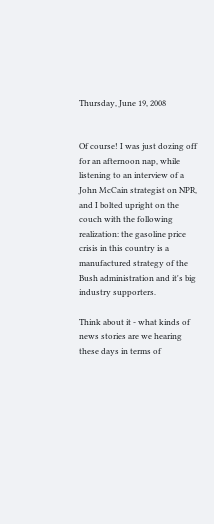Thursday, June 19, 2008


Of course! I was just dozing off for an afternoon nap, while listening to an interview of a John McCain strategist on NPR, and I bolted upright on the couch with the following realization: the gasoline price crisis in this country is a manufactured strategy of the Bush administration and it's big industry supporters.

Think about it - what kinds of news stories are we hearing these days in terms of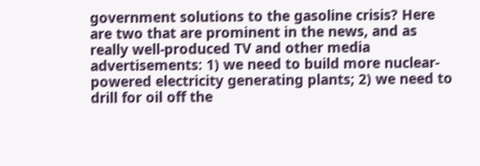government solutions to the gasoline crisis? Here are two that are prominent in the news, and as really well-produced TV and other media advertisements: 1) we need to build more nuclear-powered electricity generating plants; 2) we need to drill for oil off the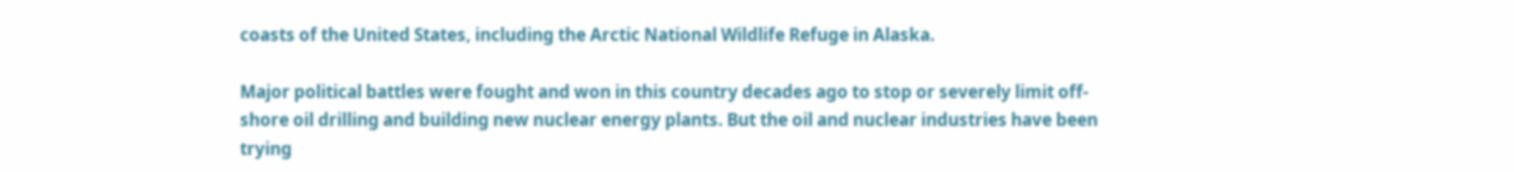coasts of the United States, including the Arctic National Wildlife Refuge in Alaska.

Major political battles were fought and won in this country decades ago to stop or severely limit off-shore oil drilling and building new nuclear energy plants. But the oil and nuclear industries have been trying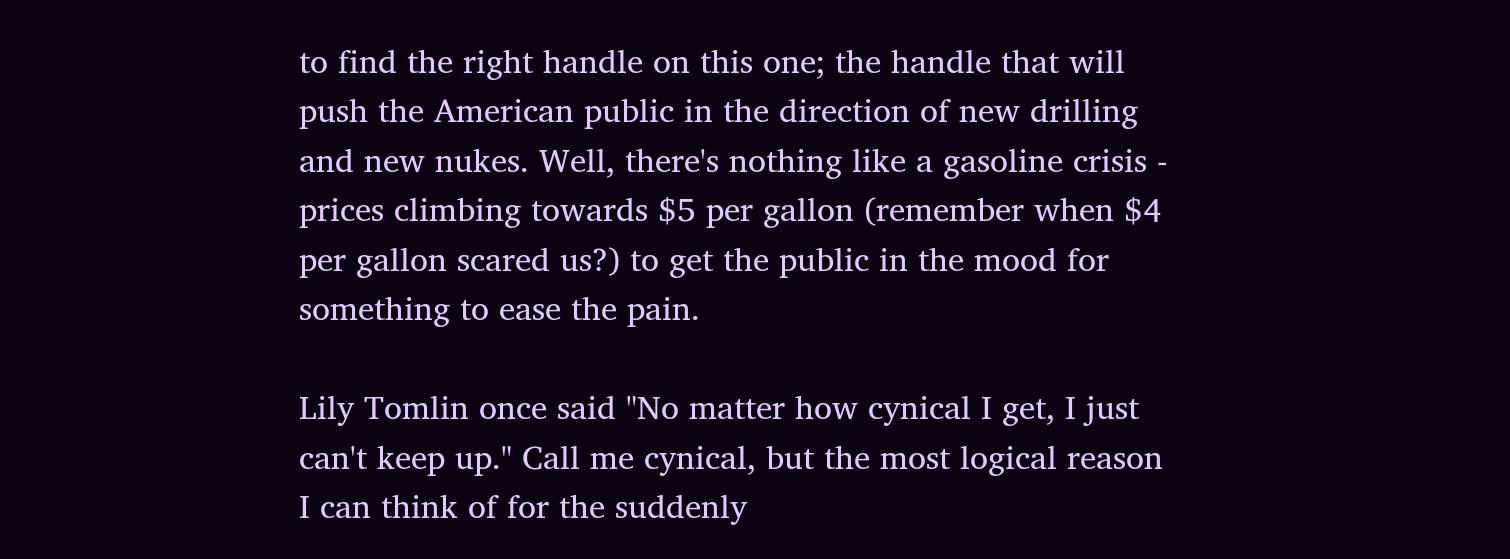to find the right handle on this one; the handle that will push the American public in the direction of new drilling and new nukes. Well, there's nothing like a gasoline crisis - prices climbing towards $5 per gallon (remember when $4 per gallon scared us?) to get the public in the mood for something to ease the pain.

Lily Tomlin once said "No matter how cynical I get, I just can't keep up." Call me cynical, but the most logical reason I can think of for the suddenly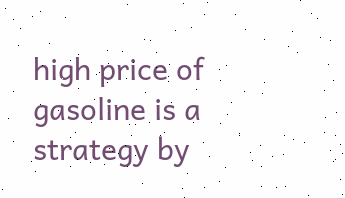high price of gasoline is a strategy by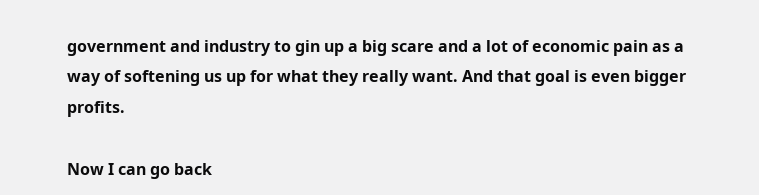government and industry to gin up a big scare and a lot of economic pain as a way of softening us up for what they really want. And that goal is even bigger profits.

Now I can go back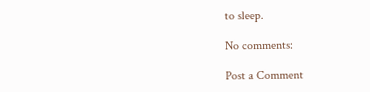to sleep.

No comments:

Post a Comment